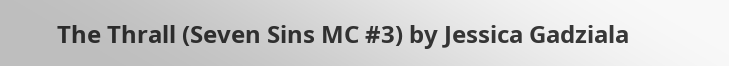The Thrall (Seven Sins MC #3) by Jessica Gadziala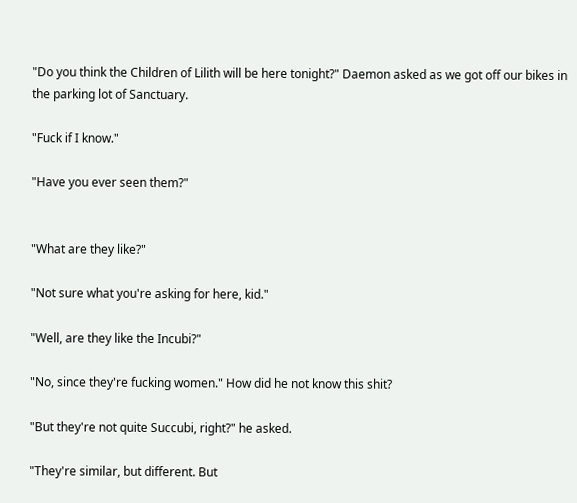"Do you think the Children of Lilith will be here tonight?" Daemon asked as we got off our bikes in the parking lot of Sanctuary.

"Fuck if I know."

"Have you ever seen them?"


"What are they like?"

"Not sure what you're asking for here, kid."

"Well, are they like the Incubi?"

"No, since they're fucking women." How did he not know this shit?

"But they're not quite Succubi, right?" he asked.

"They're similar, but different. But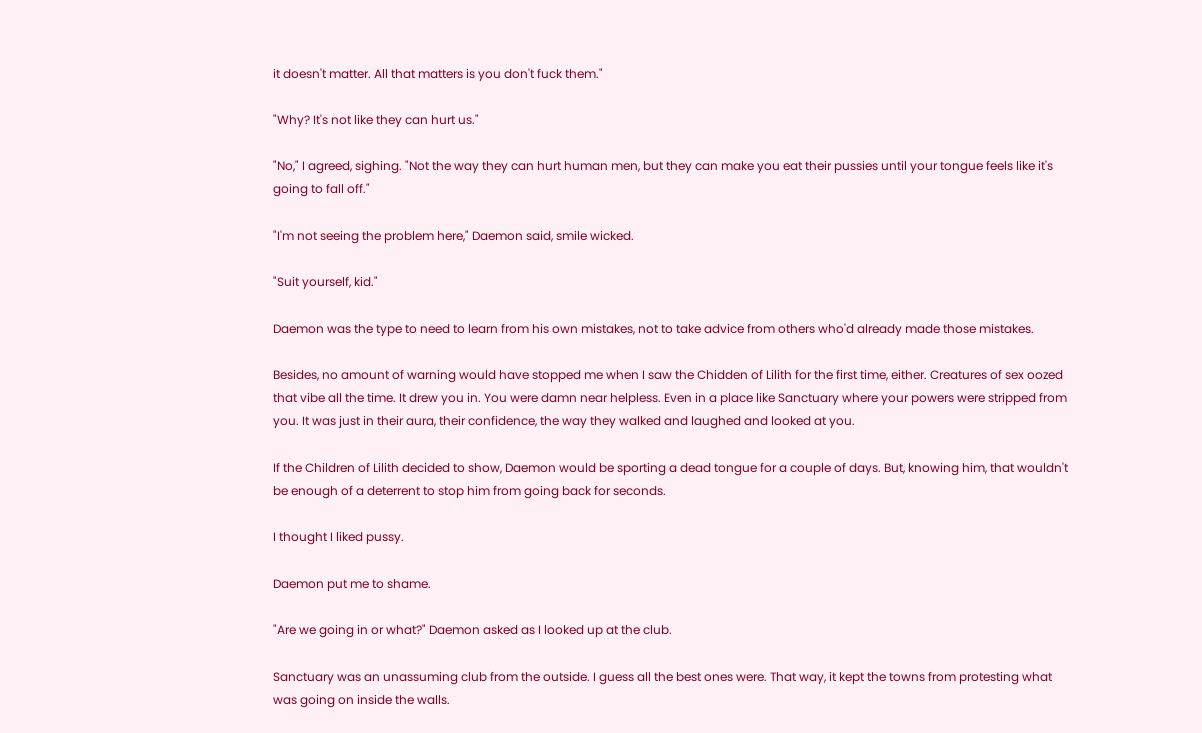it doesn't matter. All that matters is you don't fuck them."

"Why? It's not like they can hurt us."

"No," I agreed, sighing. "Not the way they can hurt human men, but they can make you eat their pussies until your tongue feels like it's going to fall off."

"I'm not seeing the problem here," Daemon said, smile wicked.

"Suit yourself, kid."

Daemon was the type to need to learn from his own mistakes, not to take advice from others who'd already made those mistakes.

Besides, no amount of warning would have stopped me when I saw the Chidden of Lilith for the first time, either. Creatures of sex oozed that vibe all the time. It drew you in. You were damn near helpless. Even in a place like Sanctuary where your powers were stripped from you. It was just in their aura, their confidence, the way they walked and laughed and looked at you.

If the Children of Lilith decided to show, Daemon would be sporting a dead tongue for a couple of days. But, knowing him, that wouldn't be enough of a deterrent to stop him from going back for seconds.

I thought I liked pussy.

Daemon put me to shame.

"Are we going in or what?" Daemon asked as I looked up at the club.

Sanctuary was an unassuming club from the outside. I guess all the best ones were. That way, it kept the towns from protesting what was going on inside the walls.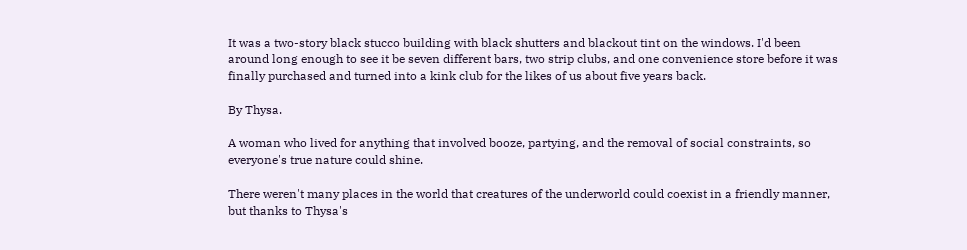It was a two-story black stucco building with black shutters and blackout tint on the windows. I'd been around long enough to see it be seven different bars, two strip clubs, and one convenience store before it was finally purchased and turned into a kink club for the likes of us about five years back.

By Thysa.

A woman who lived for anything that involved booze, partying, and the removal of social constraints, so everyone's true nature could shine.

There weren't many places in the world that creatures of the underworld could coexist in a friendly manner, but thanks to Thysa's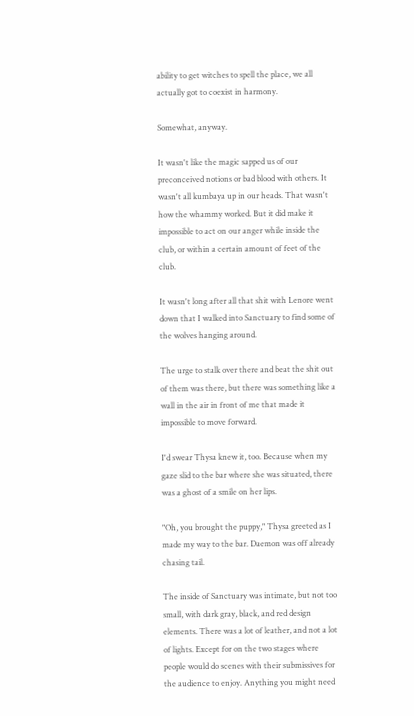ability to get witches to spell the place, we all actually got to coexist in harmony.

Somewhat, anyway.

It wasn't like the magic sapped us of our preconceived notions or bad blood with others. It wasn't all kumbaya up in our heads. That wasn't how the whammy worked. But it did make it impossible to act on our anger while inside the club, or within a certain amount of feet of the club.

It wasn't long after all that shit with Lenore went down that I walked into Sanctuary to find some of the wolves hanging around.

The urge to stalk over there and beat the shit out of them was there, but there was something like a wall in the air in front of me that made it impossible to move forward.

I'd swear Thysa knew it, too. Because when my gaze slid to the bar where she was situated, there was a ghost of a smile on her lips.

"Oh, you brought the puppy," Thysa greeted as I made my way to the bar. Daemon was off already chasing tail.

The inside of Sanctuary was intimate, but not too small, with dark gray, black, and red design elements. There was a lot of leather, and not a lot of lights. Except for on the two stages where people would do scenes with their submissives for the audience to enjoy. Anything you might need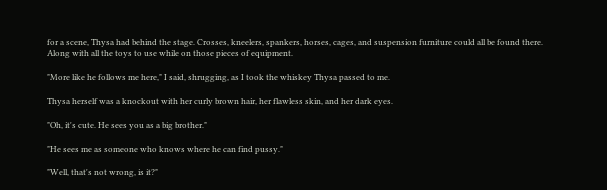for a scene, Thysa had behind the stage. Crosses, kneelers, spankers, horses, cages, and suspension furniture could all be found there. Along with all the toys to use while on those pieces of equipment.

"More like he follows me here," I said, shrugging, as I took the whiskey Thysa passed to me.

Thysa herself was a knockout with her curly brown hair, her flawless skin, and her dark eyes.

"Oh, it's cute. He sees you as a big brother."

"He sees me as someone who knows where he can find pussy."

"Well, that's not wrong, is it?"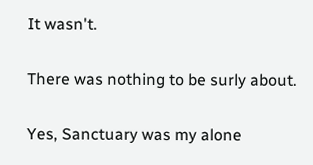It wasn't.

There was nothing to be surly about.

Yes, Sanctuary was my alone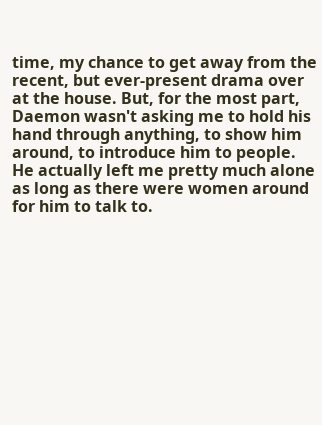time, my chance to get away from the recent, but ever-present drama over at the house. But, for the most part, Daemon wasn't asking me to hold his hand through anything, to show him around, to introduce him to people. He actually left me pretty much alone as long as there were women around for him to talk to.